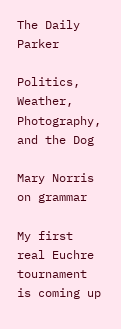The Daily Parker

Politics, Weather, Photography, and the Dog

Mary Norris on grammar

My first real Euchre tournament is coming up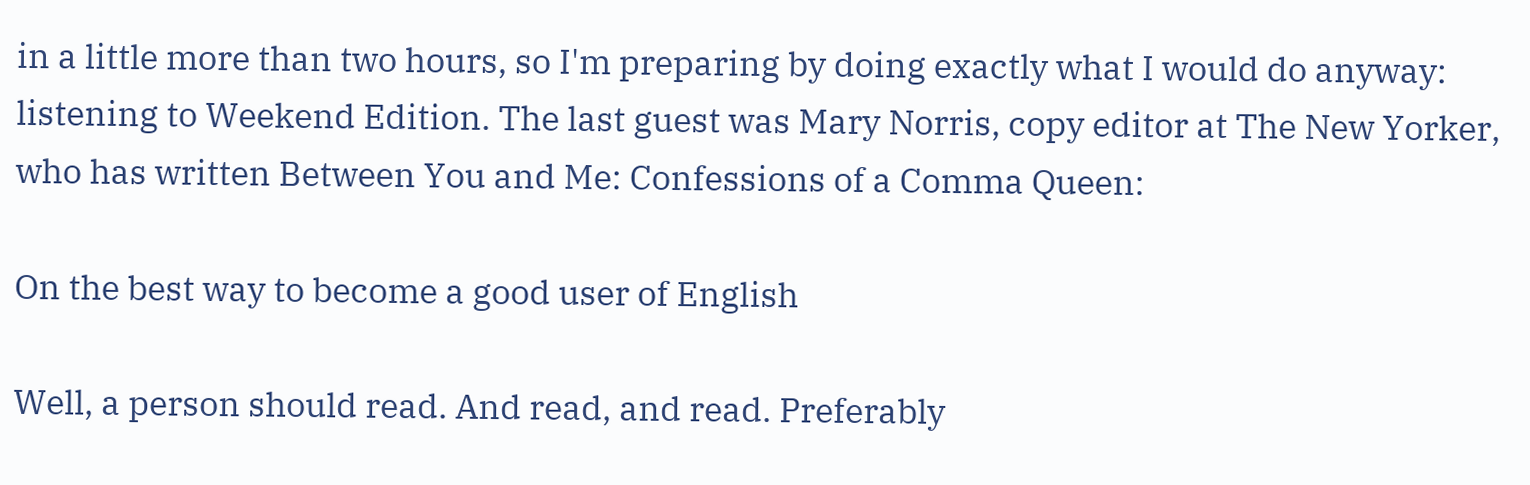in a little more than two hours, so I'm preparing by doing exactly what I would do anyway: listening to Weekend Edition. The last guest was Mary Norris, copy editor at The New Yorker, who has written Between You and Me: Confessions of a Comma Queen:

On the best way to become a good user of English

Well, a person should read. And read, and read. Preferably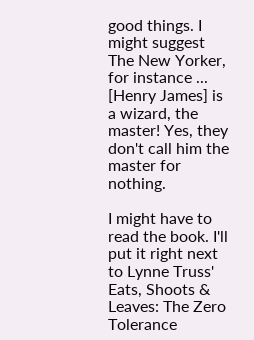good things. I might suggest The New Yorker, for instance ... [Henry James] is a wizard, the master! Yes, they don't call him the master for nothing.

I might have to read the book. I'll put it right next to Lynne Truss' Eats, Shoots & Leaves: The Zero Tolerance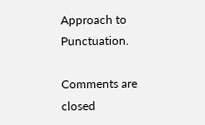Approach to Punctuation.

Comments are closed